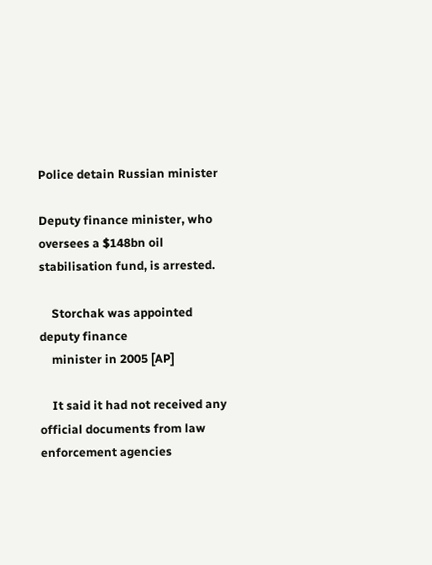Police detain Russian minister

Deputy finance minister, who oversees a $148bn oil stabilisation fund, is arrested.

    Storchak was appointed deputy finance
    minister in 2005 [AP]

    It said it had not received any official documents from law enforcement agencies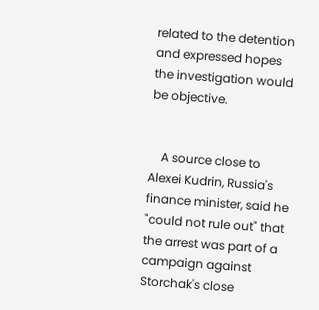related to the detention and expressed hopes the investigation would be objective.


    A source close to Alexei Kudrin, Russia's finance minister, said he "could not rule out" that the arrest was part of a campaign against Storchak's close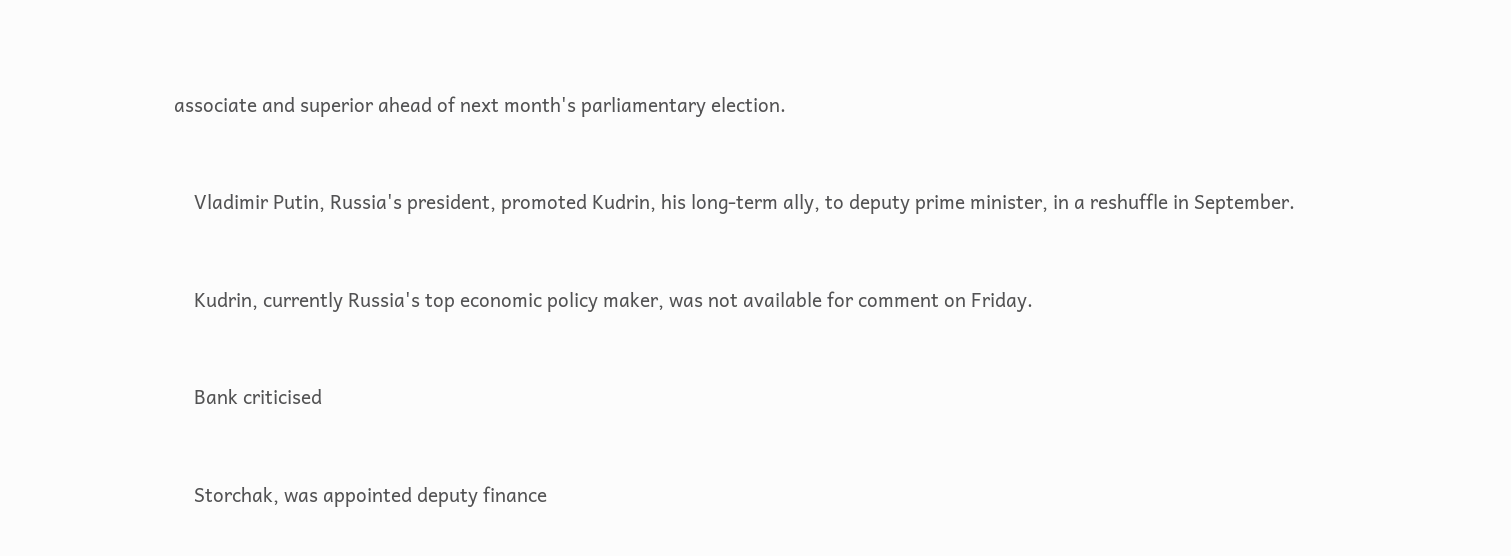associate and superior ahead of next month's parliamentary election.


    Vladimir Putin, Russia's president, promoted Kudrin, his long-term ally, to deputy prime minister, in a reshuffle in September.


    Kudrin, currently Russia's top economic policy maker, was not available for comment on Friday.


    Bank criticised


    Storchak, was appointed deputy finance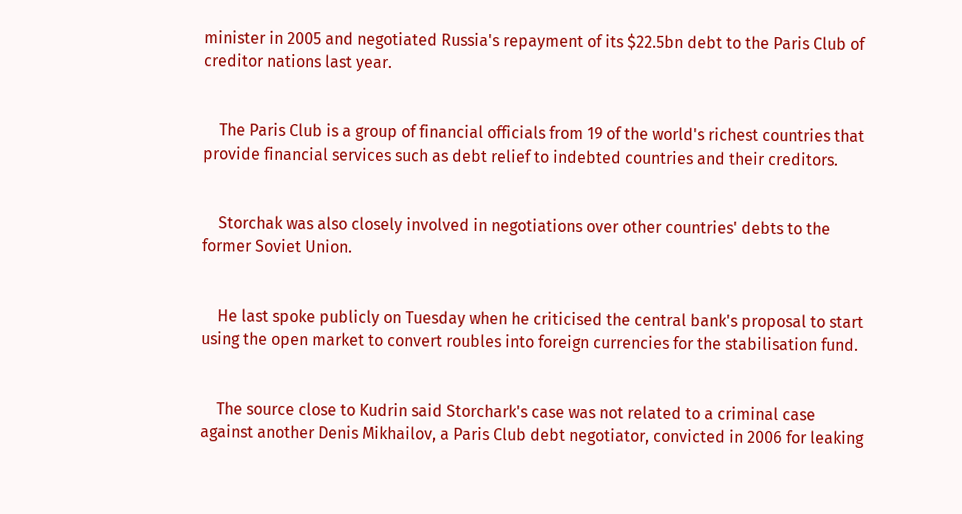minister in 2005 and negotiated Russia's repayment of its $22.5bn debt to the Paris Club of creditor nations last year.


    The Paris Club is a group of financial officials from 19 of the world's richest countries that provide financial services such as debt relief to indebted countries and their creditors.


    Storchak was also closely involved in negotiations over other countries' debts to the former Soviet Union.


    He last spoke publicly on Tuesday when he criticised the central bank's proposal to start using the open market to convert roubles into foreign currencies for the stabilisation fund.


    The source close to Kudrin said Storchark's case was not related to a criminal case against another Denis Mikhailov, a Paris Club debt negotiator, convicted in 2006 for leaking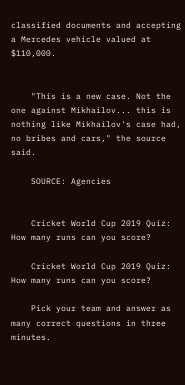classified documents and accepting a Mercedes vehicle valued at $110,000.


    "This is a new case. Not the one against Mikhailov... this is nothing like Mikhailov's case had, no bribes and cars," the source said.

    SOURCE: Agencies


    Cricket World Cup 2019 Quiz: How many runs can you score?

    Cricket World Cup 2019 Quiz: How many runs can you score?

    Pick your team and answer as many correct questions in three minutes.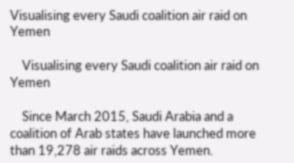Visualising every Saudi coalition air raid on Yemen

    Visualising every Saudi coalition air raid on Yemen

    Since March 2015, Saudi Arabia and a coalition of Arab states have launched more than 19,278 air raids across Yemen.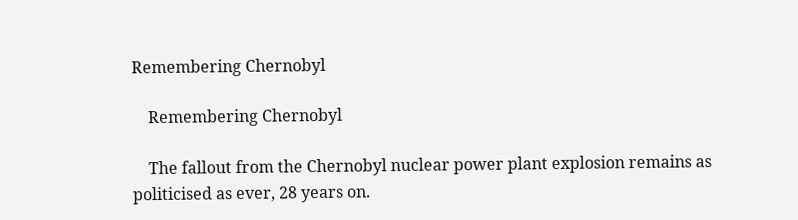Remembering Chernobyl

    Remembering Chernobyl

    The fallout from the Chernobyl nuclear power plant explosion remains as politicised as ever, 28 years on.